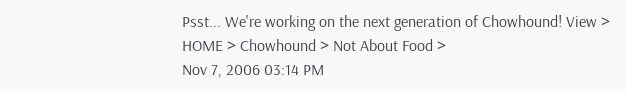Psst... We're working on the next generation of Chowhound! View >
HOME > Chowhound > Not About Food >
Nov 7, 2006 03:14 PM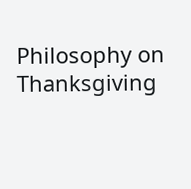Philosophy on Thanksgiving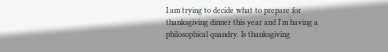I am trying to decide what to prepare for thanksgiving dinner this year and I'm having a philosophical quandry. Is thanksgiving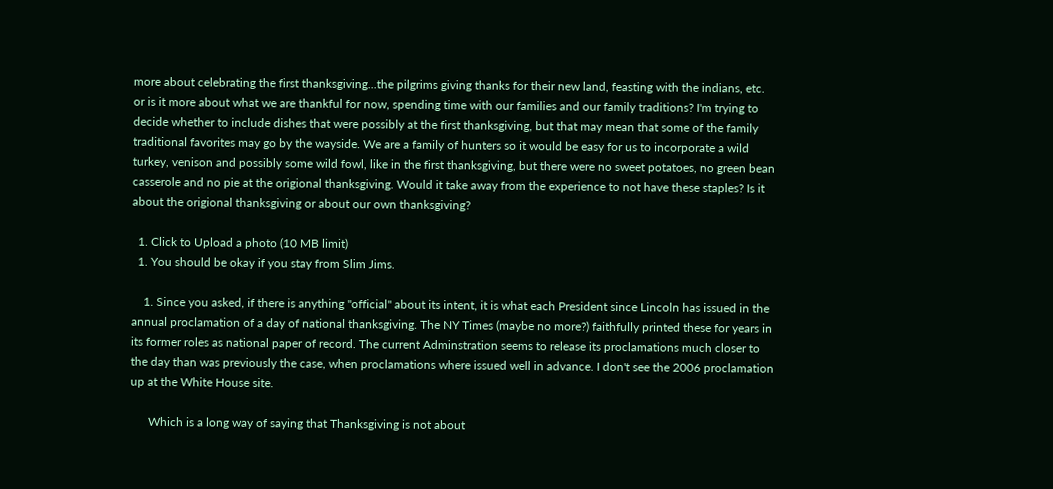more about celebrating the first thanksgiving...the pilgrims giving thanks for their new land, feasting with the indians, etc. or is it more about what we are thankful for now, spending time with our families and our family traditions? I'm trying to decide whether to include dishes that were possibly at the first thanksgiving, but that may mean that some of the family traditional favorites may go by the wayside. We are a family of hunters so it would be easy for us to incorporate a wild turkey, venison and possibly some wild fowl, like in the first thanksgiving, but there were no sweet potatoes, no green bean casserole and no pie at the origional thanksgiving. Would it take away from the experience to not have these staples? Is it about the origional thanksgiving or about our own thanksgiving?

  1. Click to Upload a photo (10 MB limit)
  1. You should be okay if you stay from Slim Jims.

    1. Since you asked, if there is anything "official" about its intent, it is what each President since Lincoln has issued in the annual proclamation of a day of national thanksgiving. The NY Times (maybe no more?) faithfully printed these for years in its former roles as national paper of record. The current Adminstration seems to release its proclamations much closer to the day than was previously the case, when proclamations where issued well in advance. I don't see the 2006 proclamation up at the White House site.

      Which is a long way of saying that Thanksgiving is not about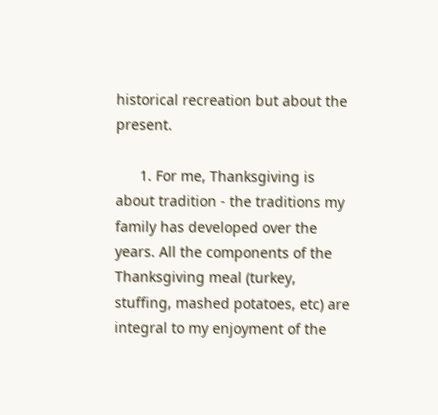historical recreation but about the present.

      1. For me, Thanksgiving is about tradition - the traditions my family has developed over the years. All the components of the Thanksgiving meal (turkey, stuffing, mashed potatoes, etc) are integral to my enjoyment of the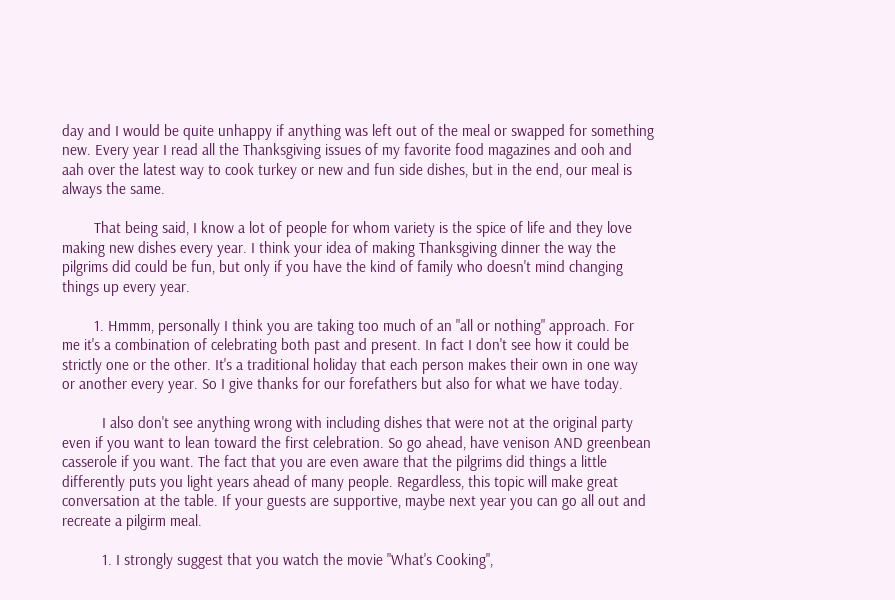day and I would be quite unhappy if anything was left out of the meal or swapped for something new. Every year I read all the Thanksgiving issues of my favorite food magazines and ooh and aah over the latest way to cook turkey or new and fun side dishes, but in the end, our meal is always the same.

        That being said, I know a lot of people for whom variety is the spice of life and they love making new dishes every year. I think your idea of making Thanksgiving dinner the way the pilgrims did could be fun, but only if you have the kind of family who doesn't mind changing things up every year.

        1. Hmmm, personally I think you are taking too much of an "all or nothing" approach. For me it's a combination of celebrating both past and present. In fact I don't see how it could be strictly one or the other. It's a traditional holiday that each person makes their own in one way or another every year. So I give thanks for our forefathers but also for what we have today.

          I also don't see anything wrong with including dishes that were not at the original party even if you want to lean toward the first celebration. So go ahead, have venison AND greenbean casserole if you want. The fact that you are even aware that the pilgrims did things a little differently puts you light years ahead of many people. Regardless, this topic will make great conversation at the table. If your guests are supportive, maybe next year you can go all out and recreate a pilgirm meal.

          1. I strongly suggest that you watch the movie "What's Cooking",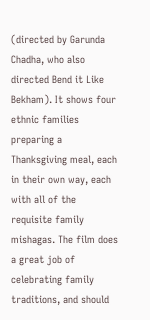(directed by Garunda Chadha, who also directed Bend it Like Bekham). It shows four ethnic families preparing a Thanksgiving meal, each in their own way, each with all of the requisite family mishagas. The film does a great job of celebrating family traditions, and should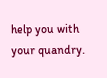help you with your quandry.